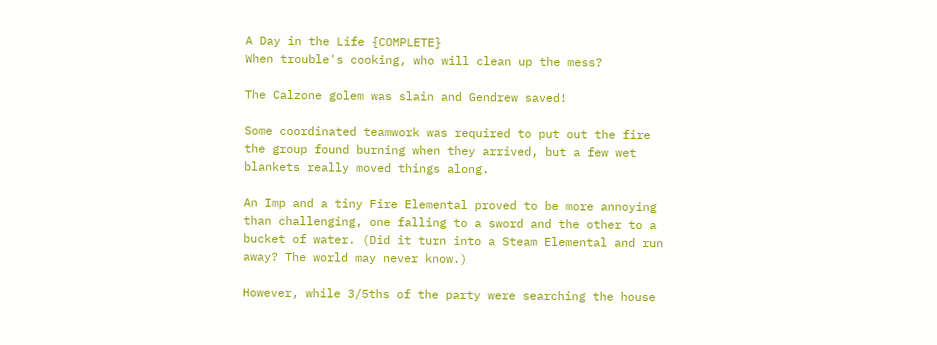A Day in the Life {COMPLETE}
When trouble's cooking, who will clean up the mess?

The Calzone golem was slain and Gendrew saved!

Some coordinated teamwork was required to put out the fire the group found burning when they arrived, but a few wet blankets really moved things along.

An Imp and a tiny Fire Elemental proved to be more annoying than challenging, one falling to a sword and the other to a bucket of water. (Did it turn into a Steam Elemental and run away? The world may never know.)

However, while 3/5ths of the party were searching the house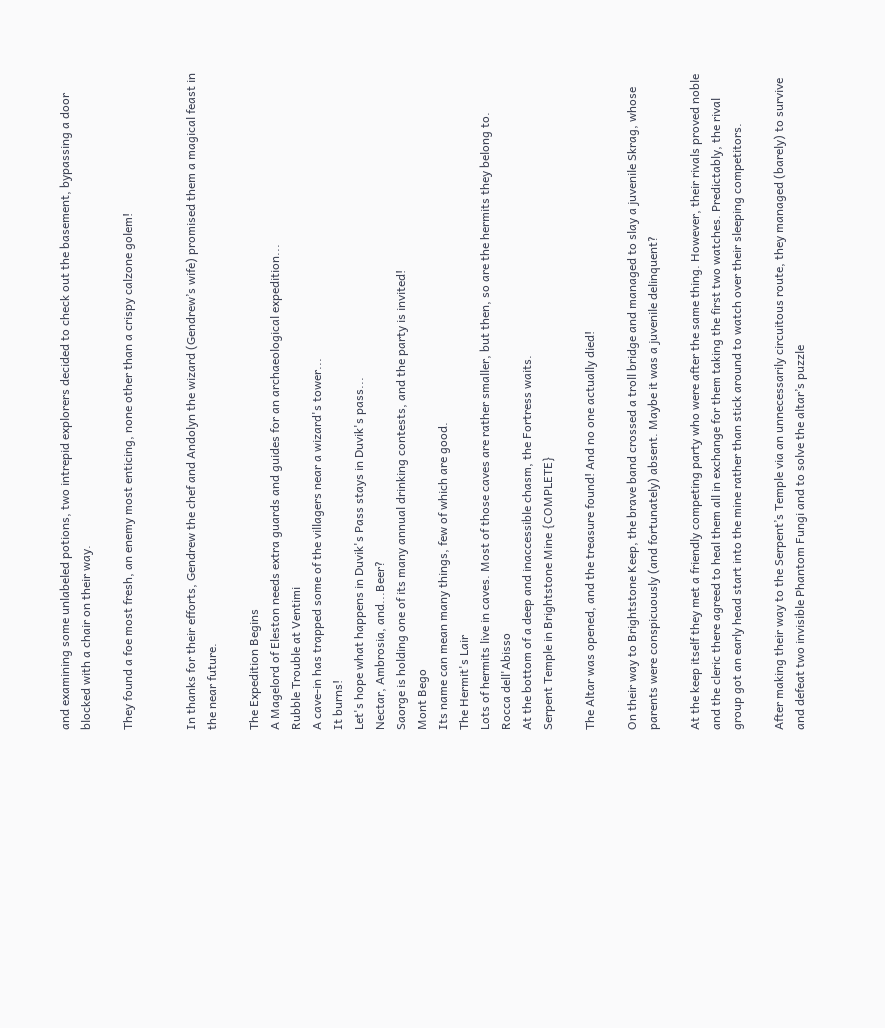and examining some unlabeled potions, two intrepid explorers decided to check out the basement, bypassing a door blocked with a chair on their way.

They found a foe most fresh, an enemy most enticing, none other than a crispy calzone golem!


In thanks for their efforts, Gendrew the chef and Andolyn the wizard (Gendrew’s wife) promised them a magical feast in the near future.

The Expedition Begins
A Magelord of Eleston needs extra guards and guides for an archaeological expedition...
Rubble Trouble at Ventimi
A cave-in has trapped some of the villagers near a wizard's tower...
It burns!
Let's hope what happens in Duvik's Pass stays in Duvik's pass...
Nectar, Ambrosia, and...Beer?
Saorge is holding one of its many annual drinking contests, and the party is invited!
Mont Bego
Its name can mean many things, few of which are good.
The Hermit's Lair
Lots of hermits live in caves. Most of those caves are rather smaller, but then, so are the hermits they belong to.
Rocca dell'Abisso
At the bottom of a deep and inaccessible chasm, the Fortress waits.
Serpent Temple in Brightstone Mine {COMPLETE}

The Altar was opened, and the treasure found! And no one actually died!

On their way to Brightstone Keep, the brave band crossed a troll bridge and managed to slay a juvenile Skrag, whose parents were conspicuously (and fortunately) absent. Maybe it was a juvenile delinquent?

At the keep itself they met a friendly competing party who were after the same thing. However, their rivals proved noble and the cleric there agreed to heal them all in exchange for them taking the first two watches. Predictably, the rival group got an early head start into the mine rather than stick around to watch over their sleeping competitors.

After making their way to the Serpent’s Temple via an unnecessarily circuitous route, they managed (barely) to survive and defeat two invisible Phantom Fungi and to solve the altar’s puzzle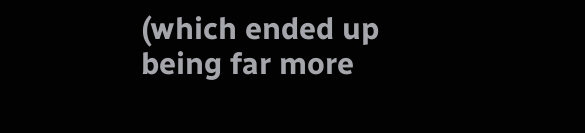(which ended up being far more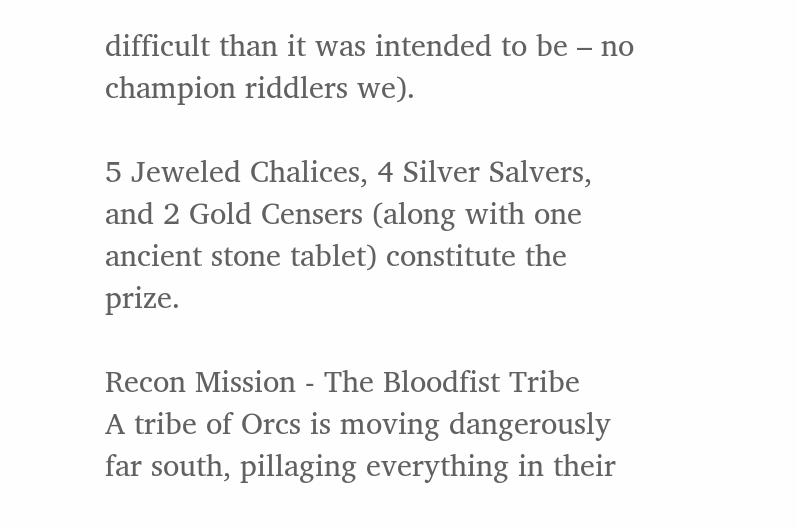difficult than it was intended to be – no champion riddlers we).

5 Jeweled Chalices, 4 Silver Salvers, and 2 Gold Censers (along with one ancient stone tablet) constitute the prize.

Recon Mission - The Bloodfist Tribe
A tribe of Orcs is moving dangerously far south, pillaging everything in their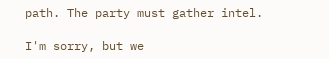path. The party must gather intel.

I'm sorry, but we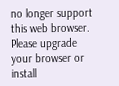no longer support this web browser. Please upgrade your browser or install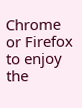Chrome or Firefox to enjoy the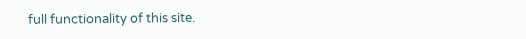full functionality of this site.